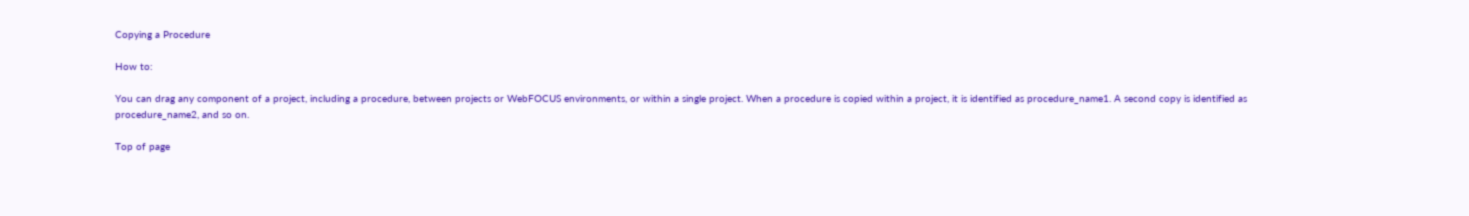Copying a Procedure

How to:

You can drag any component of a project, including a procedure, between projects or WebFOCUS environments, or within a single project. When a procedure is copied within a project, it is identified as procedure_name1. A second copy is identified as procedure_name2, and so on.

Top of page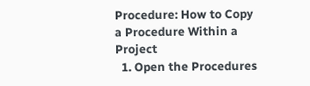Procedure: How to Copy a Procedure Within a Project
  1. Open the Procedures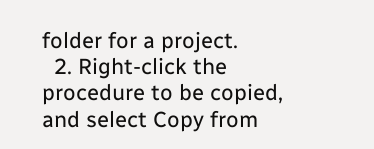folder for a project.
  2. Right-click the procedure to be copied, and select Copy from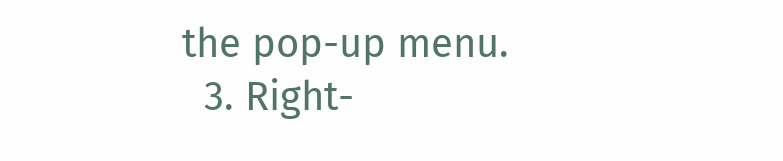the pop-up menu.
  3. Right-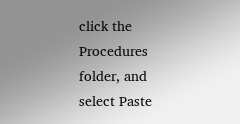click the Procedures folder, and select Paste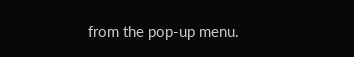from the pop-up menu.